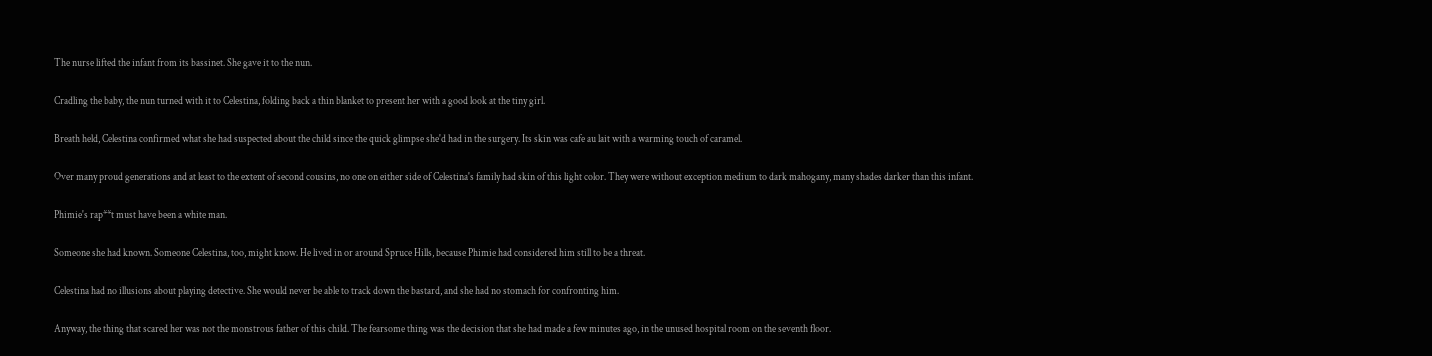The nurse lifted the infant from its bassinet. She gave it to the nun.

Cradling the baby, the nun turned with it to Celestina, folding back a thin blanket to present her with a good look at the tiny girl.

Breath held, Celestina confirmed what she had suspected about the child since the quick glimpse she'd had in the surgery. Its skin was cafe au lait with a warming touch of caramel.

Over many proud generations and at least to the extent of second cousins, no one on either side of Celestina's family had skin of this light color. They were without exception medium to dark mahogany, many shades darker than this infant.

Phimie's rap**t must have been a white man.

Someone she had known. Someone Celestina, too, might know. He lived in or around Spruce Hills, because Phimie had considered him still to be a threat.

Celestina had no illusions about playing detective. She would never be able to track down the bastard, and she had no stomach for confronting him.

Anyway, the thing that scared her was not the monstrous father of this child. The fearsome thing was the decision that she had made a few minutes ago, in the unused hospital room on the seventh floor.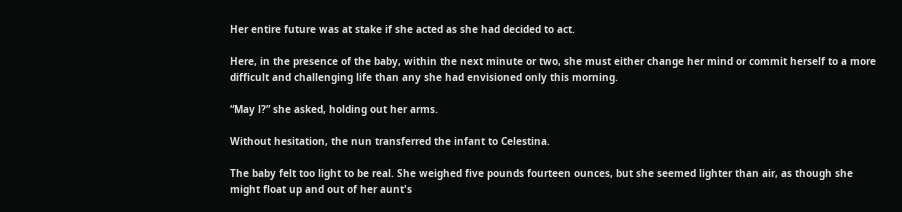Her entire future was at stake if she acted as she had decided to act.

Here, in the presence of the baby, within the next minute or two, she must either change her mind or commit herself to a more difficult and challenging life than any she had envisioned only this morning.

“May l?” she asked, holding out her arms.

Without hesitation, the nun transferred the infant to Celestina.

The baby felt too light to be real. She weighed five pounds fourteen ounces, but she seemed lighter than air, as though she might float up and out of her aunt's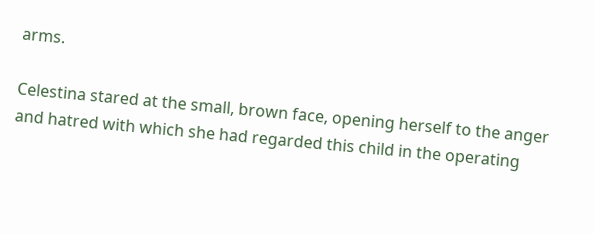arms.

Celestina stared at the small, brown face, opening herself to the anger and hatred with which she had regarded this child in the operating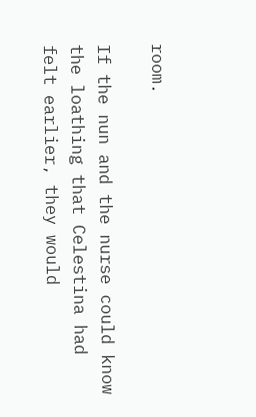room.

If the nun and the nurse could know the loathing that Celestina had felt earlier, they would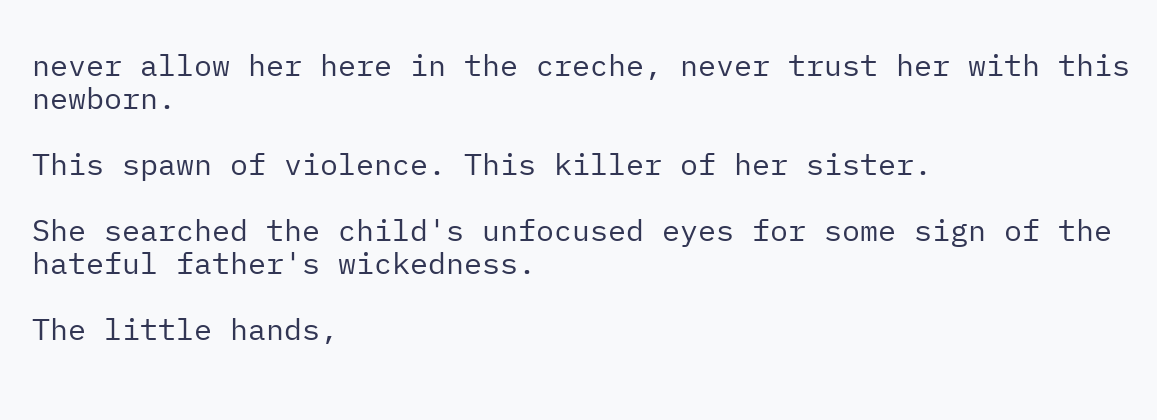never allow her here in the creche, never trust her with this newborn.

This spawn of violence. This killer of her sister.

She searched the child's unfocused eyes for some sign of the hateful father's wickedness.

The little hands,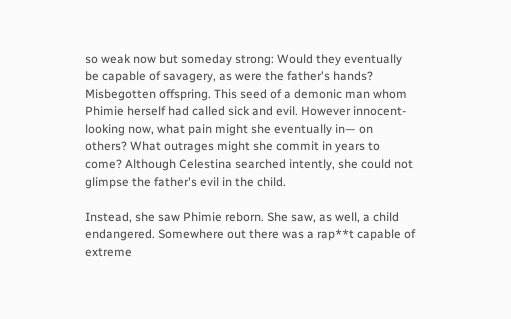so weak now but someday strong: Would they eventually be capable of savagery, as were the father's hands? Misbegotten offspring. This seed of a demonic man whom Phimie herself had called sick and evil. However innocent-looking now, what pain might she eventually in— on others? What outrages might she commit in years to come? Although Celestina searched intently, she could not glimpse the father's evil in the child.

Instead, she saw Phimie reborn. She saw, as well, a child endangered. Somewhere out there was a rap**t capable of extreme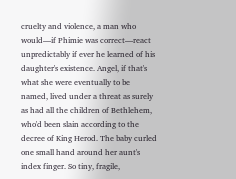cruelty and violence, a man who would—if Phimie was correct—react unpredictably if ever he learned of his daughter's existence. Angel, if that's what she were eventually to be named, lived under a threat as surely as had all the children of Bethlehem, who'd been slain according to the decree of King Herod. The baby curled one small hand around her aunt's index finger. So tiny, fragile,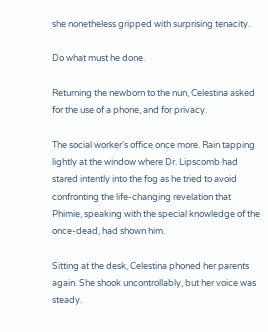she nonetheless gripped with surprising tenacity.

Do what must he done.

Returning the newborn to the nun, Celestina asked for the use of a phone, and for privacy.

The social worker's office once more. Rain tapping lightly at the window where Dr. Lipscomb had stared intently into the fog as he tried to avoid confronting the life-changing revelation that Phimie, speaking with the special knowledge of the once-dead, had shown him.

Sitting at the desk, Celestina phoned her parents again. She shook uncontrollably, but her voice was steady.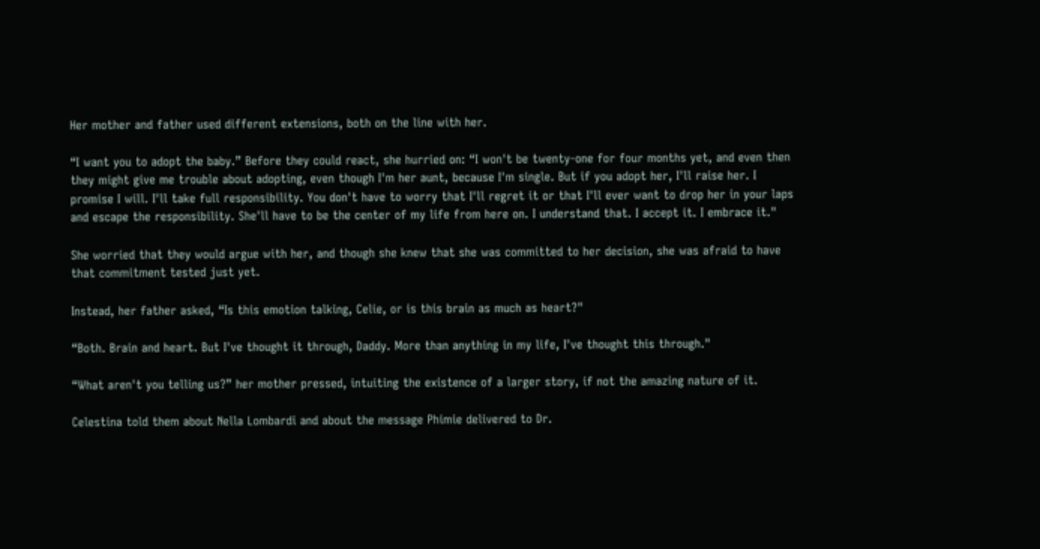Her mother and father used different extensions, both on the line with her.

“I want you to adopt the baby.” Before they could react, she hurried on: “I won't be twenty-one for four months yet, and even then they might give me trouble about adopting, even though I'm her aunt, because I'm single. But if you adopt her, I'll raise her. I promise I will. I'll take full responsibility. You don't have to worry that I'll regret it or that I'll ever want to drop her in your laps and escape the responsibility. She'll have to be the center of my life from here on. I understand that. I accept it. I embrace it."

She worried that they would argue with her, and though she knew that she was committed to her decision, she was afraid to have that commitment tested just yet.

Instead, her father asked, “Is this emotion talking, Celie, or is this brain as much as heart?"

“Both. Brain and heart. But I've thought it through, Daddy. More than anything in my life, I've thought this through."

“What aren't you telling us?” her mother pressed, intuiting the existence of a larger story, if not the amazing nature of it.

Celestina told them about Nella Lombardi and about the message Phimie delivered to Dr.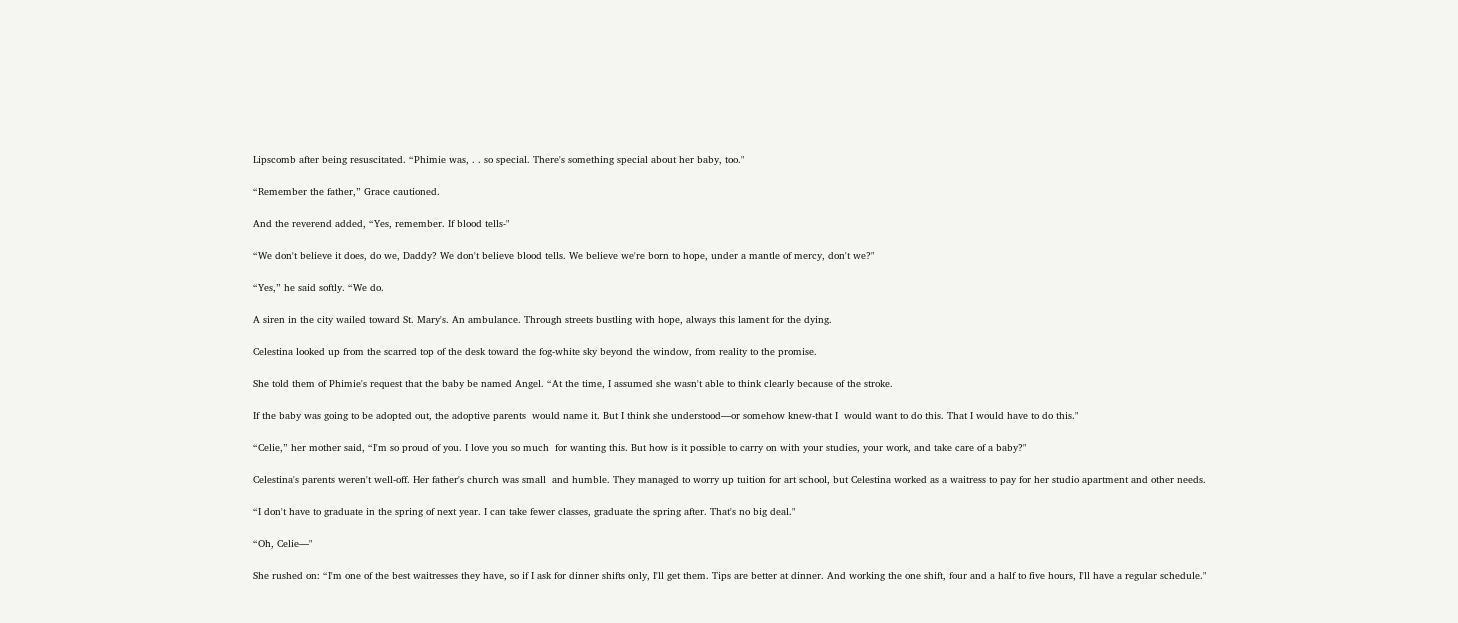Lipscomb after being resuscitated. “Phimie was, . . so special. There's something special about her baby, too."

“Remember the father,” Grace cautioned.

And the reverend added, “Yes, remember. If blood tells-"

“We don't believe it does, do we, Daddy? We don't believe blood tells. We believe we're born to hope, under a mantle of mercy, don't we?"

“Yes,” he said softly. “We do.

A siren in the city wailed toward St. Mary's. An ambulance. Through streets bustling with hope, always this lament for the dying.

Celestina looked up from the scarred top of the desk toward the fog-white sky beyond the window, from reality to the promise.

She told them of Phimie's request that the baby be named Angel. “At the time, I assumed she wasn't able to think clearly because of the stroke.

If the baby was going to be adopted out, the adoptive parents  would name it. But I think she understood—or somehow knew-that I  would want to do this. That I would have to do this."

“Celie,” her mother said, “I'm so proud of you. I love you so much  for wanting this. But how is it possible to carry on with your studies, your work, and take care of a baby?"

Celestina's parents weren't well-off. Her father's church was small  and humble. They managed to worry up tuition for art school, but Celestina worked as a waitress to pay for her studio apartment and other needs.

“I don't have to graduate in the spring of next year. I can take fewer classes, graduate the spring after. That's no big deal."

“Oh, Celie—"

She rushed on: “I'm one of the best waitresses they have, so if I ask for dinner shifts only, I'll get them. Tips are better at dinner. And working the one shift, four and a half to five hours, I'll have a regular schedule."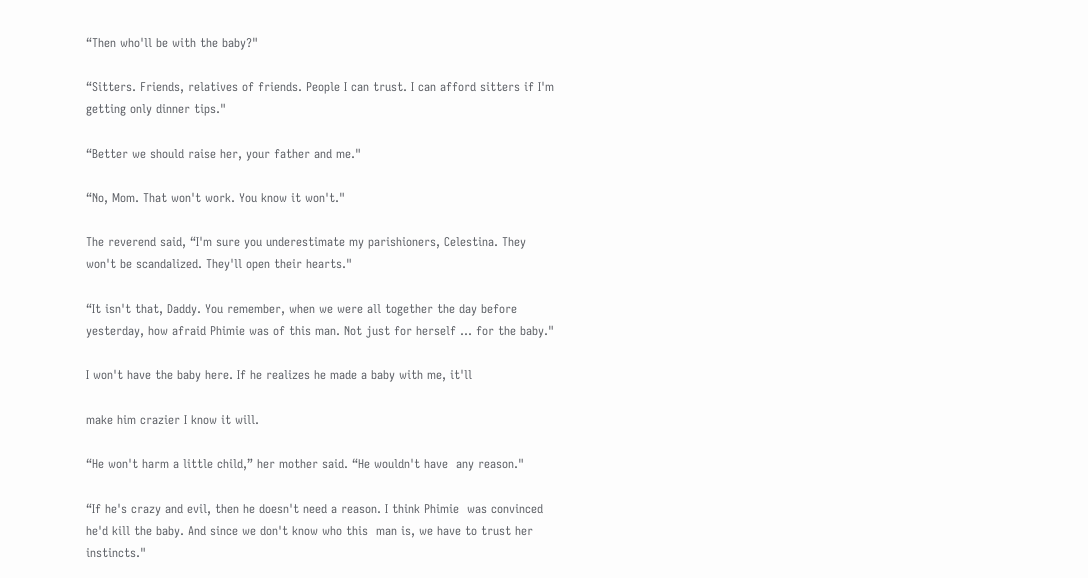“Then who'll be with the baby?"

“Sitters. Friends, relatives of friends. People I can trust. I can afford sitters if I'm getting only dinner tips."

“Better we should raise her, your father and me."

“No, Mom. That won't work. You know it won't."

The reverend said, “I'm sure you underestimate my parishioners, Celestina. They won't be scandalized. They'll open their hearts."

“It isn't that, Daddy. You remember, when we were all together the day before yesterday, how afraid Phimie was of this man. Not just for herself ... for the baby."

I won't have the baby here. If he realizes he made a baby with me, it'll

make him crazier I know it will.

“He won't harm a little child,” her mother said. “He wouldn't have  any reason."

“If he's crazy and evil, then he doesn't need a reason. I think Phimie  was convinced he'd kill the baby. And since we don't know who this  man is, we have to trust her instincts."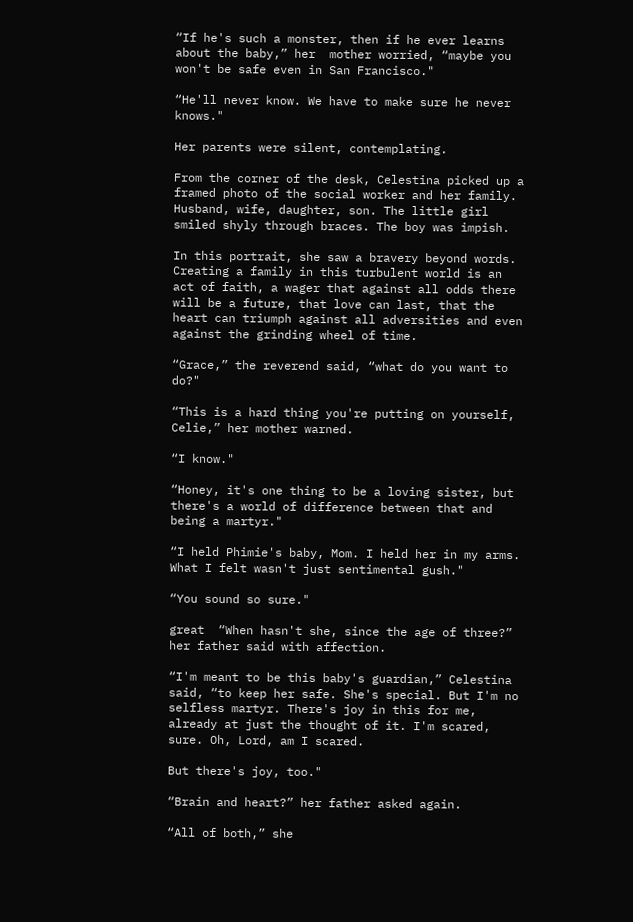“If he's such a monster, then if he ever learns about the baby,” her  mother worried, “maybe you won't be safe even in San Francisco."

“He'll never know. We have to make sure he never knows."

Her parents were silent, contemplating.

From the corner of the desk, Celestina picked up a framed photo of the social worker and her family. Husband, wife, daughter, son. The little girl smiled shyly through braces. The boy was impish.

In this portrait, she saw a bravery beyond words. Creating a family in this turbulent world is an act of faith, a wager that against all odds there will be a future, that love can last, that the heart can triumph against all adversities and even against the grinding wheel of time.

“Grace,” the reverend said, “what do you want to do?"

“This is a hard thing you're putting on yourself, Celie,” her mother warned.

“I know."

“Honey, it's one thing to be a loving sister, but there's a world of difference between that and being a martyr."

“I held Phimie's baby, Mom. I held her in my arms. What I felt wasn't just sentimental gush."

“You sound so sure."

great  “When hasn't she, since the age of three?” her father said with affection.

“I'm meant to be this baby's guardian,” Celestina said, “to keep her safe. She's special. But I'm no selfless martyr. There's joy in this for me, already at just the thought of it. I'm scared, sure. Oh, Lord, am I scared.

But there's joy, too."

“Brain and heart?” her father asked again.

“All of both,” she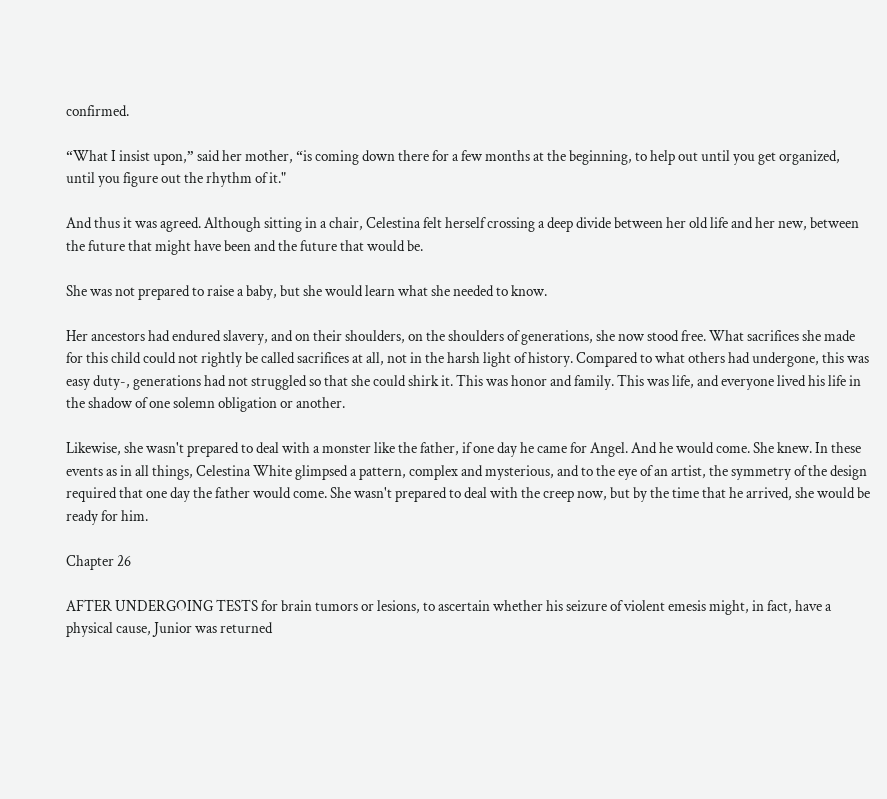confirmed.

“What I insist upon,” said her mother, “is coming down there for a few months at the beginning, to help out until you get organized, until you figure out the rhythm of it."

And thus it was agreed. Although sitting in a chair, Celestina felt herself crossing a deep divide between her old life and her new, between the future that might have been and the future that would be.

She was not prepared to raise a baby, but she would learn what she needed to know.

Her ancestors had endured slavery, and on their shoulders, on the shoulders of generations, she now stood free. What sacrifices she made for this child could not rightly be called sacrifices at all, not in the harsh light of history. Compared to what others had undergone, this was easy duty-, generations had not struggled so that she could shirk it. This was honor and family. This was life, and everyone lived his life in the shadow of one solemn obligation or another.

Likewise, she wasn't prepared to deal with a monster like the father, if one day he came for Angel. And he would come. She knew. In these events as in all things, Celestina White glimpsed a pattern, complex and mysterious, and to the eye of an artist, the symmetry of the design required that one day the father would come. She wasn't prepared to deal with the creep now, but by the time that he arrived, she would be ready for him.

Chapter 26

AFTER UNDERGOING TESTS for brain tumors or lesions, to ascertain whether his seizure of violent emesis might, in fact, have a physical cause, Junior was returned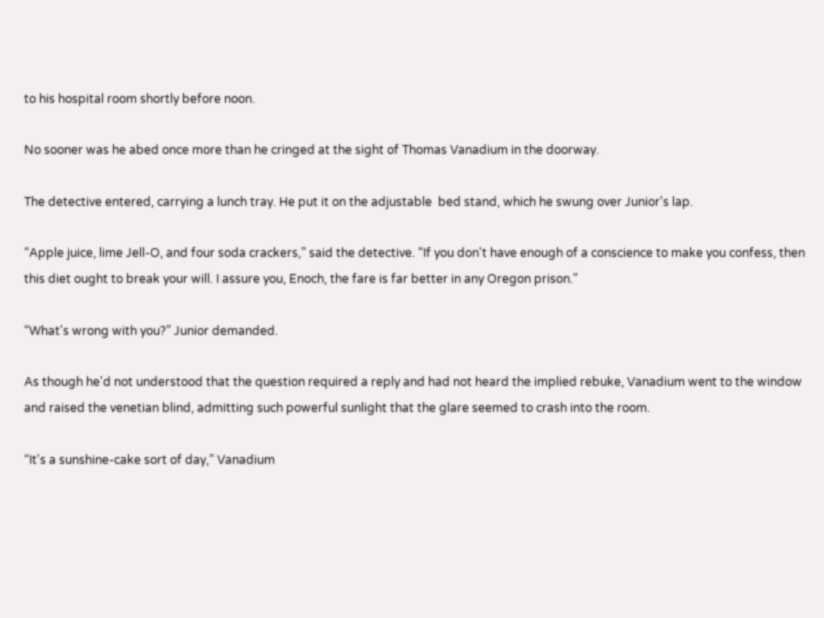to his hospital room shortly before noon.

No sooner was he abed once more than he cringed at the sight of Thomas Vanadium in the doorway.

The detective entered, carrying a lunch tray. He put it on the adjustable  bed stand, which he swung over Junior's lap.

“Apple juice, lime Jell-O, and four soda crackers,” said the detective. “If you don't have enough of a conscience to make you confess, then this diet ought to break your will. I assure you, Enoch, the fare is far better in any Oregon prison."

“What's wrong with you?” Junior demanded.

As though he'd not understood that the question required a reply and had not heard the implied rebuke, Vanadium went to the window and raised the venetian blind, admitting such powerful sunlight that the glare seemed to crash into the room.

“It's a sunshine-cake sort of day,” Vanadium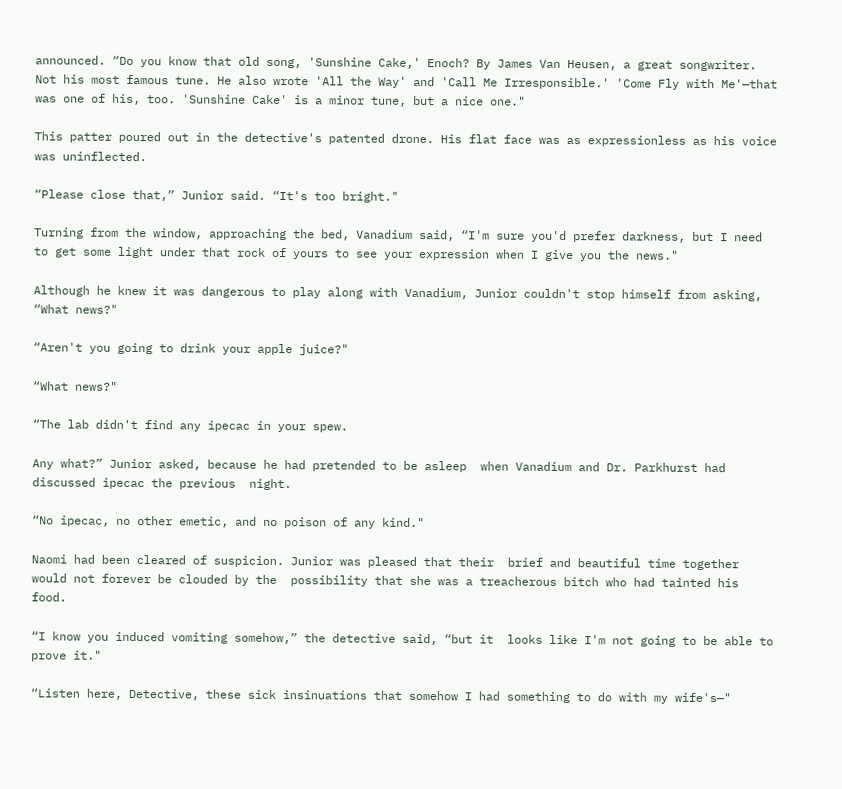announced. “Do you know that old song, 'Sunshine Cake,' Enoch? By James Van Heusen, a great songwriter. Not his most famous tune. He also wrote 'All the Way' and 'Call Me Irresponsible.' 'Come Fly with Me'—that was one of his, too. 'Sunshine Cake' is a minor tune, but a nice one."

This patter poured out in the detective's patented drone. His flat face was as expressionless as his voice was uninflected.

“Please close that,” Junior said. “It's too bright."

Turning from the window, approaching the bed, Vanadium said, “I'm sure you'd prefer darkness, but I need to get some light under that rock of yours to see your expression when I give you the news."

Although he knew it was dangerous to play along with Vanadium, Junior couldn't stop himself from asking, “What news?"

“Aren't you going to drink your apple juice?"

“What news?"

“The lab didn't find any ipecac in your spew.

Any what?” Junior asked, because he had pretended to be asleep  when Vanadium and Dr. Parkhurst had discussed ipecac the previous  night.

“No ipecac, no other emetic, and no poison of any kind."

Naomi had been cleared of suspicion. Junior was pleased that their  brief and beautiful time together would not forever be clouded by the  possibility that she was a treacherous bitch who had tainted his food.

“I know you induced vomiting somehow,” the detective said, “but it  looks like I'm not going to be able to prove it."

“Listen here, Detective, these sick insinuations that somehow I had something to do with my wife's—"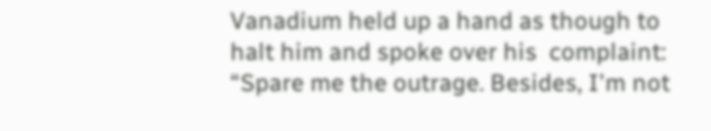Vanadium held up a hand as though to halt him and spoke over his  complaint: “Spare me the outrage. Besides, I'm not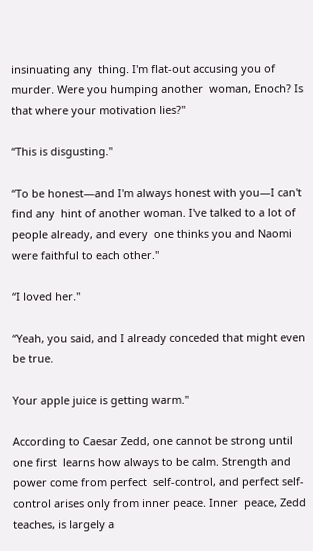insinuating any  thing. I'm flat-out accusing you of murder. Were you humping another  woman, Enoch? Is that where your motivation lies?"

“This is disgusting."

“To be honest—and I'm always honest with you—I can't find any  hint of another woman. I've talked to a lot of people already, and every  one thinks you and Naomi were faithful to each other."

“I loved her."

“Yeah, you said, and I already conceded that might even be true.

Your apple juice is getting warm."

According to Caesar Zedd, one cannot be strong until one first  learns how always to be calm. Strength and power come from perfect  self-control, and perfect self-control arises only from inner peace. Inner  peace, Zedd teaches, is largely a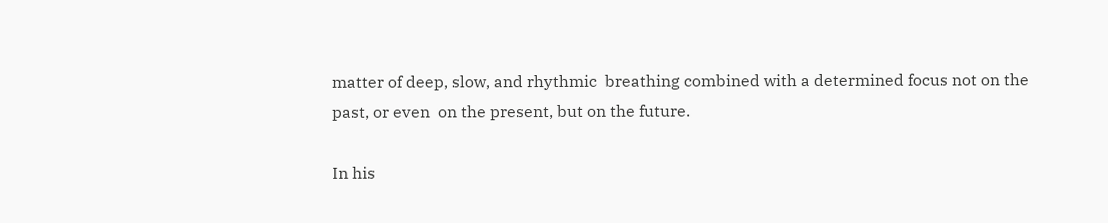matter of deep, slow, and rhythmic  breathing combined with a determined focus not on the past, or even  on the present, but on the future.

In his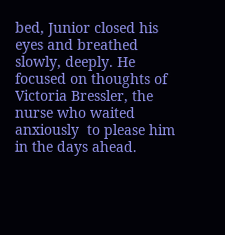bed, Junior closed his eyes and breathed slowly, deeply. He  focused on thoughts of Victoria Bressler, the nurse who waited anxiously  to please him in the days ahead.